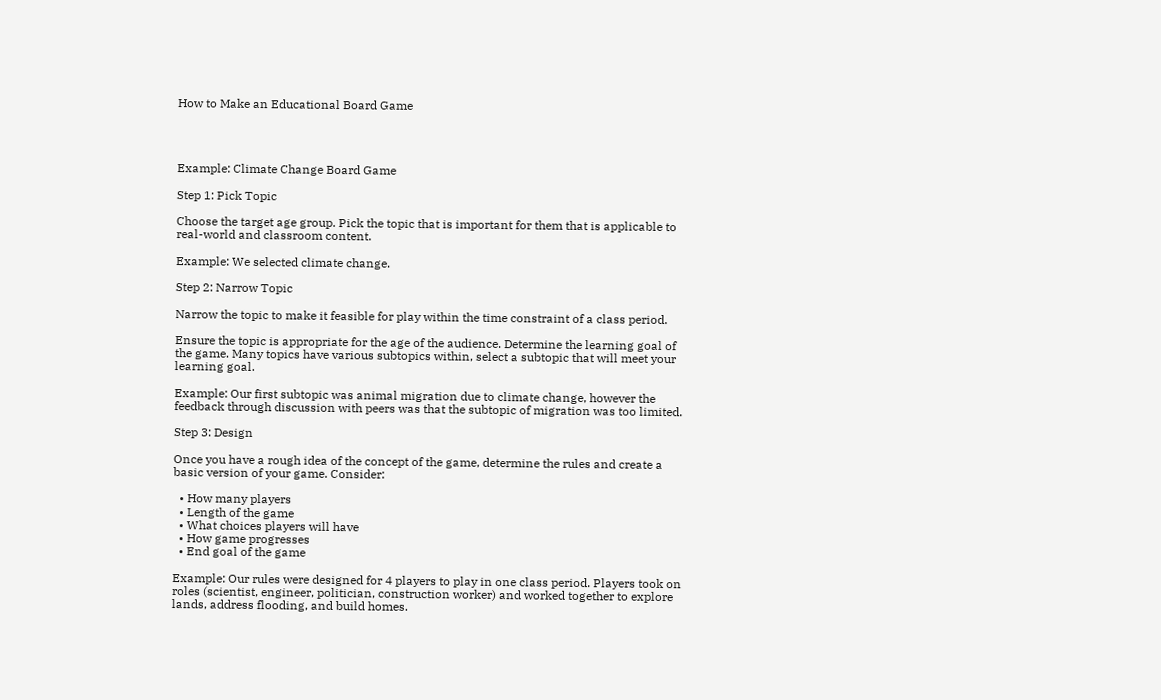How to Make an Educational Board Game




Example: Climate Change Board Game

Step 1: Pick Topic

Choose the target age group. Pick the topic that is important for them that is applicable to real-world and classroom content.

Example: We selected climate change.

Step 2: Narrow Topic

Narrow the topic to make it feasible for play within the time constraint of a class period.

Ensure the topic is appropriate for the age of the audience. Determine the learning goal of the game. Many topics have various subtopics within, select a subtopic that will meet your learning goal.

Example: Our first subtopic was animal migration due to climate change, however the feedback through discussion with peers was that the subtopic of migration was too limited.

Step 3: Design

Once you have a rough idea of the concept of the game, determine the rules and create a basic version of your game. Consider:

  • How many players
  • Length of the game
  • What choices players will have
  • How game progresses
  • End goal of the game

Example: Our rules were designed for 4 players to play in one class period. Players took on roles (scientist, engineer, politician, construction worker) and worked together to explore lands, address flooding, and build homes.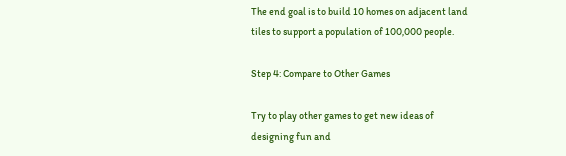The end goal is to build 10 homes on adjacent land tiles to support a population of 100,000 people.

Step 4: Compare to Other Games

Try to play other games to get new ideas of designing fun and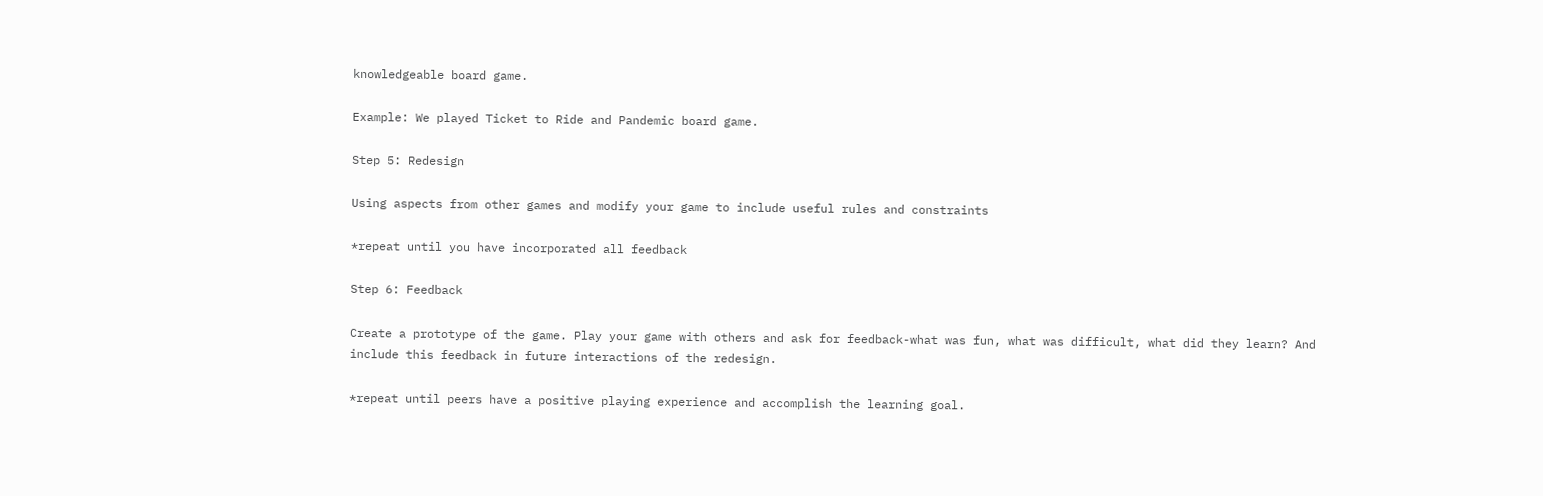knowledgeable board game.

Example: We played Ticket to Ride and Pandemic board game.

Step 5: Redesign

Using aspects from other games and modify your game to include useful rules and constraints

*repeat until you have incorporated all feedback

Step 6: Feedback

Create a prototype of the game. Play your game with others and ask for feedback-what was fun, what was difficult, what did they learn? And include this feedback in future interactions of the redesign.

*repeat until peers have a positive playing experience and accomplish the learning goal.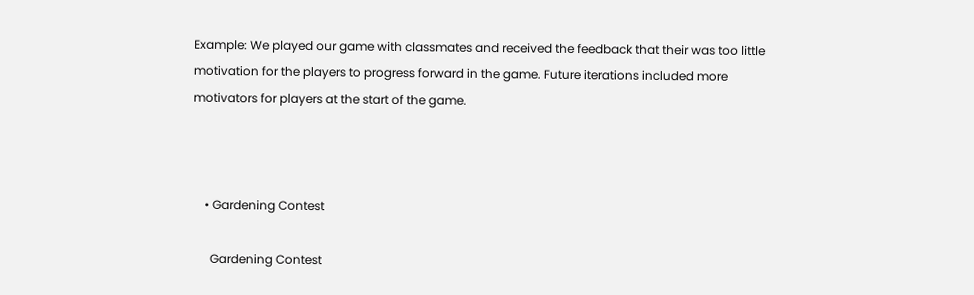Example: We played our game with classmates and received the feedback that their was too little motivation for the players to progress forward in the game. Future iterations included more motivators for players at the start of the game.



    • Gardening Contest

      Gardening Contest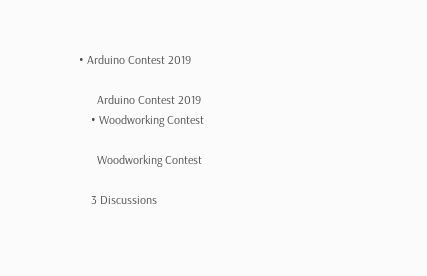• Arduino Contest 2019

      Arduino Contest 2019
    • Woodworking Contest

      Woodworking Contest

    3 Discussions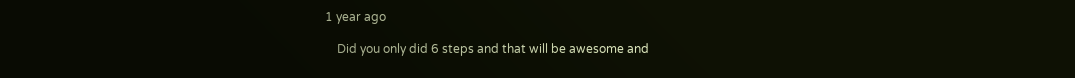1 year ago

    Did you only did 6 steps and that will be awesome and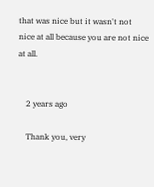that was nice but it wasn't not nice at all because you are not nice at all.


    2 years ago

    Thank you, very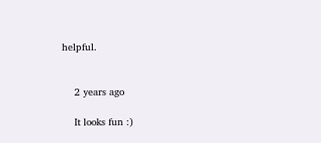helpful.


    2 years ago

    It looks fun :)